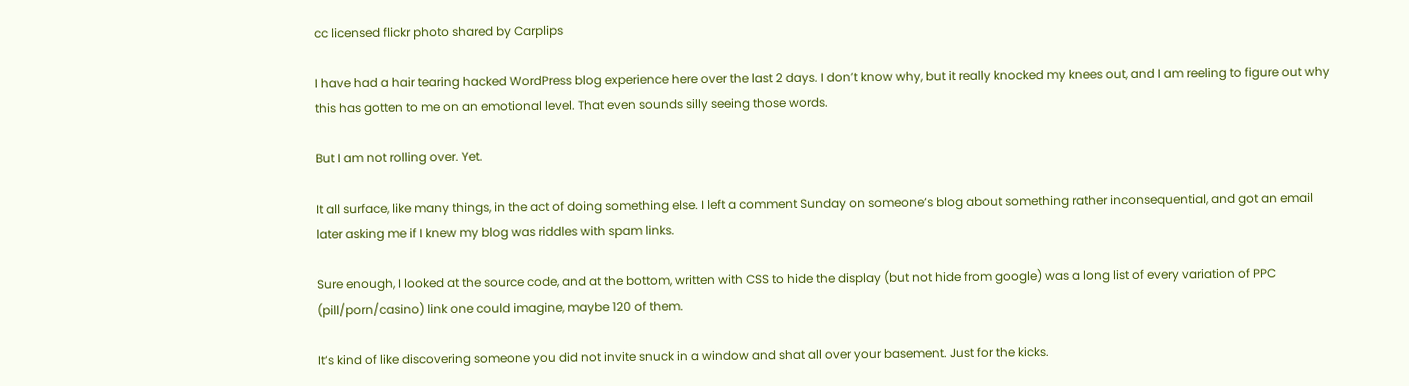cc licensed flickr photo shared by Carplips

I have had a hair tearing hacked WordPress blog experience here over the last 2 days. I don’t know why, but it really knocked my knees out, and I am reeling to figure out why this has gotten to me on an emotional level. That even sounds silly seeing those words.

But I am not rolling over. Yet.

It all surface, like many things, in the act of doing something else. I left a comment Sunday on someone’s blog about something rather inconsequential, and got an email later asking me if I knew my blog was riddles with spam links.

Sure enough, I looked at the source code, and at the bottom, written with CSS to hide the display (but not hide from google) was a long list of every variation of PPC (pill/porn/casino) link one could imagine, maybe 120 of them.

It’s kind of like discovering someone you did not invite snuck in a window and shat all over your basement. Just for the kicks.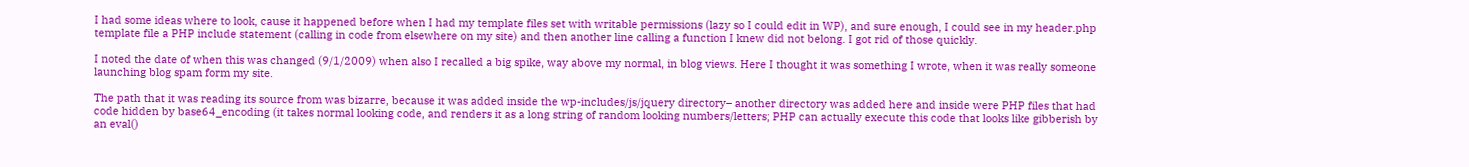I had some ideas where to look, cause it happened before when I had my template files set with writable permissions (lazy so I could edit in WP), and sure enough, I could see in my header.php template file a PHP include statement (calling in code from elsewhere on my site) and then another line calling a function I knew did not belong. I got rid of those quickly.

I noted the date of when this was changed (9/1/2009) when also I recalled a big spike, way above my normal, in blog views. Here I thought it was something I wrote, when it was really someone launching blog spam form my site.

The path that it was reading its source from was bizarre, because it was added inside the wp-includes/js/jquery directory– another directory was added here and inside were PHP files that had code hidden by base64_encoding (it takes normal looking code, and renders it as a long string of random looking numbers/letters; PHP can actually execute this code that looks like gibberish by an eval()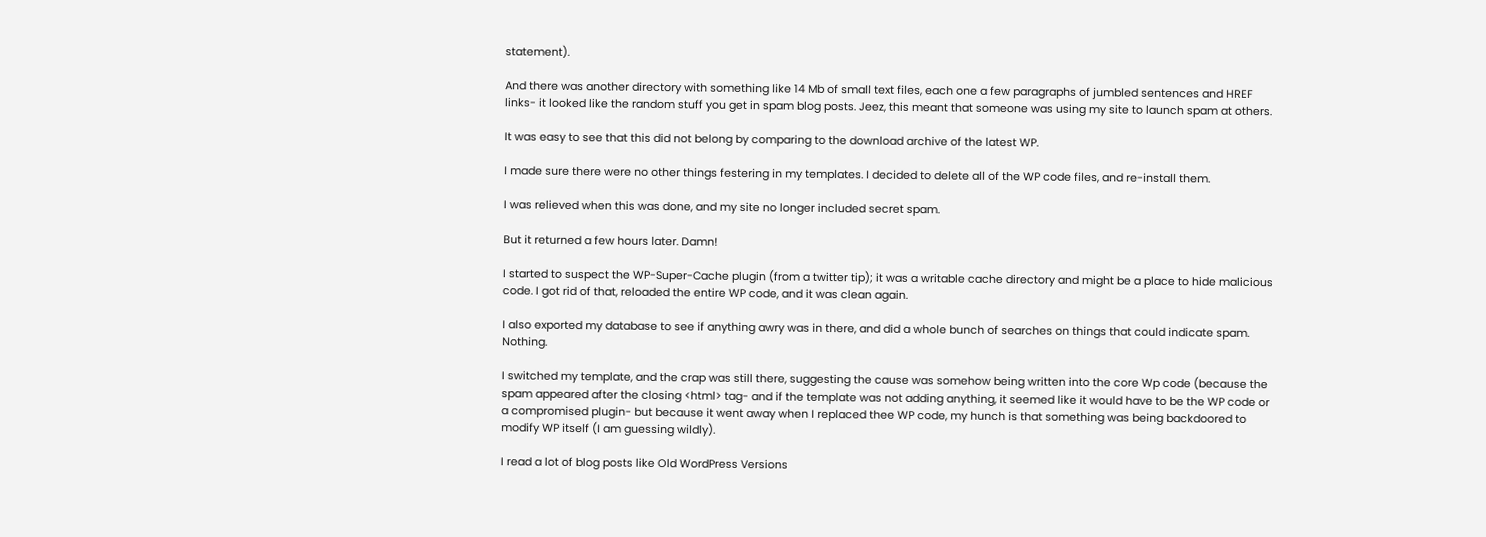statement).

And there was another directory with something like 14 Mb of small text files, each one a few paragraphs of jumbled sentences and HREF links- it looked like the random stuff you get in spam blog posts. Jeez, this meant that someone was using my site to launch spam at others.

It was easy to see that this did not belong by comparing to the download archive of the latest WP.

I made sure there were no other things festering in my templates. I decided to delete all of the WP code files, and re-install them.

I was relieved when this was done, and my site no longer included secret spam.

But it returned a few hours later. Damn!

I started to suspect the WP-Super-Cache plugin (from a twitter tip); it was a writable cache directory and might be a place to hide malicious code. I got rid of that, reloaded the entire WP code, and it was clean again.

I also exported my database to see if anything awry was in there, and did a whole bunch of searches on things that could indicate spam. Nothing.

I switched my template, and the crap was still there, suggesting the cause was somehow being written into the core Wp code (because the spam appeared after the closing <html> tag- and if the template was not adding anything, it seemed like it would have to be the WP code or a compromised plugin- but because it went away when I replaced thee WP code, my hunch is that something was being backdoored to modify WP itself (I am guessing wildly).

I read a lot of blog posts like Old WordPress Versions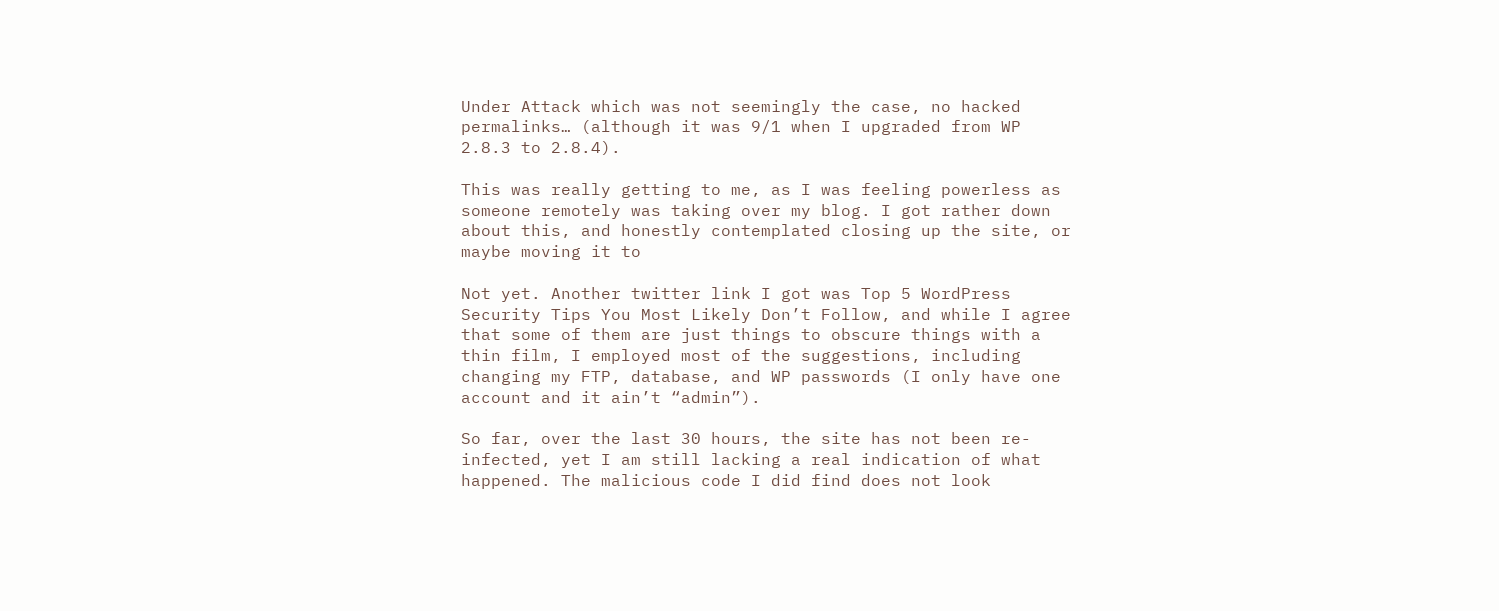Under Attack which was not seemingly the case, no hacked permalinks… (although it was 9/1 when I upgraded from WP 2.8.3 to 2.8.4).

This was really getting to me, as I was feeling powerless as someone remotely was taking over my blog. I got rather down about this, and honestly contemplated closing up the site, or maybe moving it to

Not yet. Another twitter link I got was Top 5 WordPress Security Tips You Most Likely Don’t Follow, and while I agree that some of them are just things to obscure things with a thin film, I employed most of the suggestions, including changing my FTP, database, and WP passwords (I only have one account and it ain’t “admin”).

So far, over the last 30 hours, the site has not been re-infected, yet I am still lacking a real indication of what happened. The malicious code I did find does not look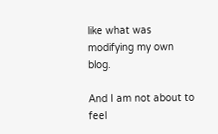like what was modifying my own blog.

And I am not about to feel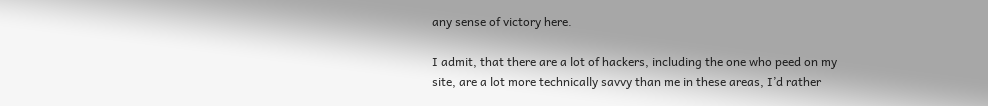any sense of victory here.

I admit, that there are a lot of hackers, including the one who peed on my site, are a lot more technically savvy than me in these areas, I’d rather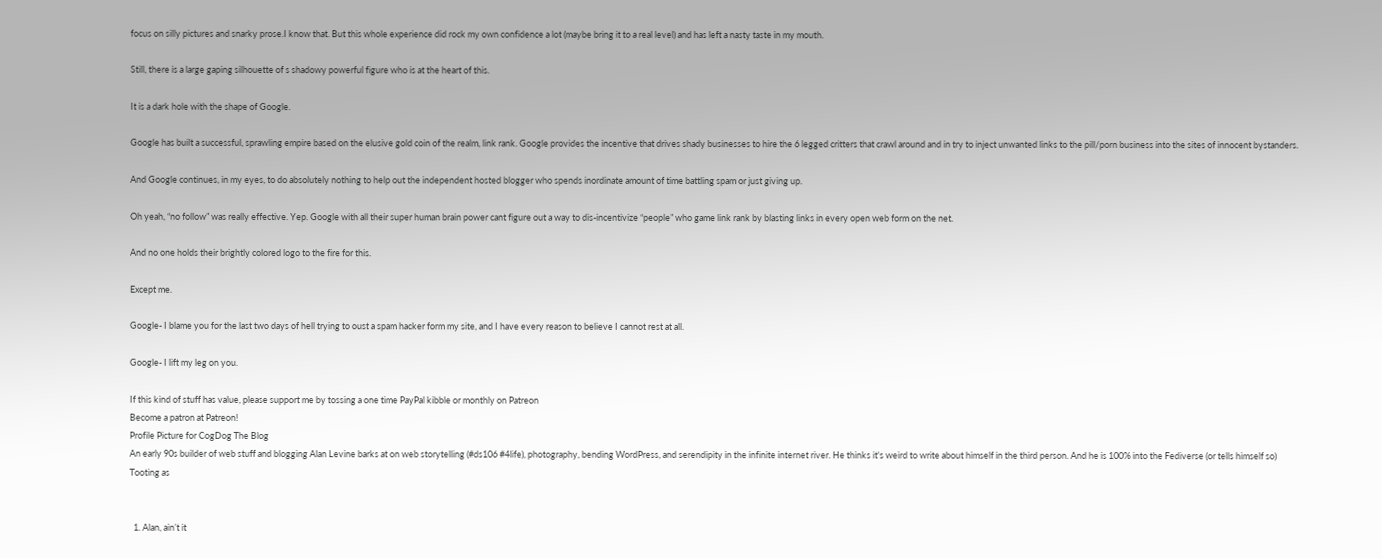focus on silly pictures and snarky prose.I know that. But this whole experience did rock my own confidence a lot (maybe bring it to a real level) and has left a nasty taste in my mouth.

Still, there is a large gaping silhouette of s shadowy powerful figure who is at the heart of this.

It is a dark hole with the shape of Google.

Google has built a successful, sprawling empire based on the elusive gold coin of the realm, link rank. Google provides the incentive that drives shady businesses to hire the 6 legged critters that crawl around and in try to inject unwanted links to the pill/porn business into the sites of innocent bystanders.

And Google continues, in my eyes, to do absolutely nothing to help out the independent hosted blogger who spends inordinate amount of time battling spam or just giving up.

Oh yeah, “no follow” was really effective. Yep. Google with all their super human brain power cant figure out a way to dis-incentivize “people” who game link rank by blasting links in every open web form on the net.

And no one holds their brightly colored logo to the fire for this.

Except me.

Google- I blame you for the last two days of hell trying to oust a spam hacker form my site, and I have every reason to believe I cannot rest at all.

Google- I lift my leg on you.

If this kind of stuff has value, please support me by tossing a one time PayPal kibble or monthly on Patreon
Become a patron at Patreon!
Profile Picture for CogDog The Blog
An early 90s builder of web stuff and blogging Alan Levine barks at on web storytelling (#ds106 #4life), photography, bending WordPress, and serendipity in the infinite internet river. He thinks it's weird to write about himself in the third person. And he is 100% into the Fediverse (or tells himself so) Tooting as


  1. Alan, ain’t it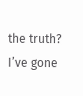the truth? I’ve gone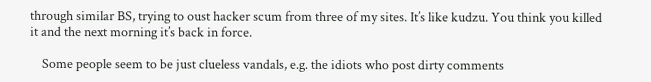through similar BS, trying to oust hacker scum from three of my sites. It’s like kudzu. You think you killed it and the next morning it’s back in force.

    Some people seem to be just clueless vandals, e.g. the idiots who post dirty comments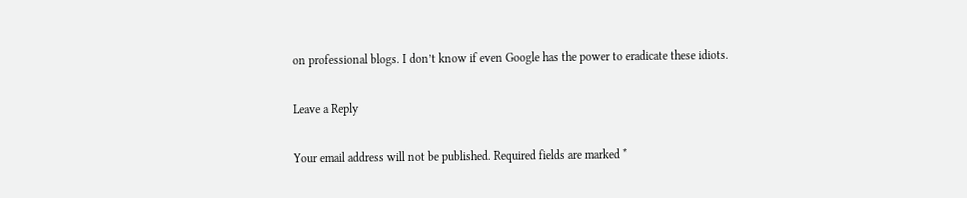on professional blogs. I don’t know if even Google has the power to eradicate these idiots.

Leave a Reply

Your email address will not be published. Required fields are marked *